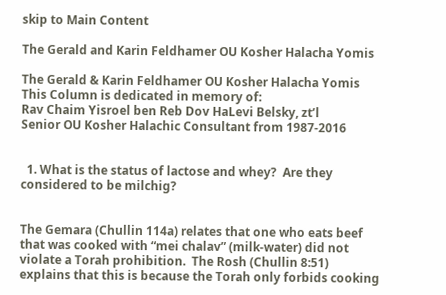skip to Main Content

The Gerald and Karin Feldhamer OU Kosher Halacha Yomis

The Gerald & Karin Feldhamer OU Kosher Halacha Yomis
This Column is dedicated in memory of:
Rav Chaim Yisroel ben Reb Dov HaLevi Belsky, zt’l
Senior OU Kosher Halachic Consultant from 1987-2016


  1. What is the status of lactose and whey?  Are they considered to be milchig?


The Gemara (Chullin 114a) relates that one who eats beef that was cooked with “mei chalav” (milk-water) did not violate a Torah prohibition.  The Rosh (Chullin 8:51) explains that this is because the Torah only forbids cooking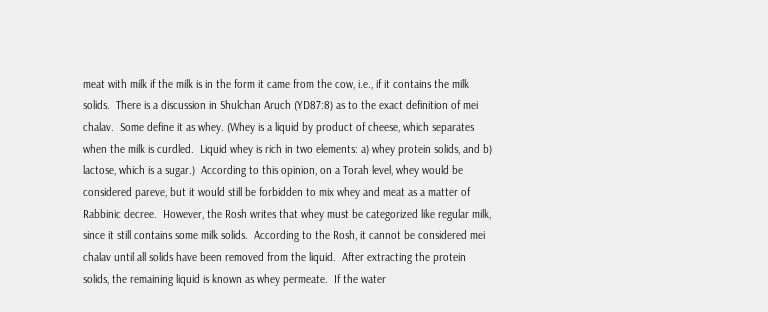meat with milk if the milk is in the form it came from the cow, i.e., if it contains the milk solids.  There is a discussion in Shulchan Aruch (YD87:8) as to the exact definition of mei chalav.  Some define it as whey. (Whey is a liquid by product of cheese, which separates when the milk is curdled.  Liquid whey is rich in two elements: a) whey protein solids, and b) lactose, which is a sugar.)  According to this opinion, on a Torah level, whey would be considered pareve, but it would still be forbidden to mix whey and meat as a matter of Rabbinic decree.  However, the Rosh writes that whey must be categorized like regular milk, since it still contains some milk solids.  According to the Rosh, it cannot be considered mei chalav until all solids have been removed from the liquid.  After extracting the protein solids, the remaining liquid is known as whey permeate.  If the water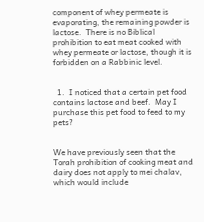component of whey permeate is evaporating, the remaining powder is lactose.  There is no Biblical prohibition to eat meat cooked with whey permeate or lactose, though it is forbidden on a Rabbinic level.


  1.  I noticed that a certain pet food contains lactose and beef.  May I purchase this pet food to feed to my pets?


We have previously seen that the Torah prohibition of cooking meat and dairy does not apply to mei chalav, which would include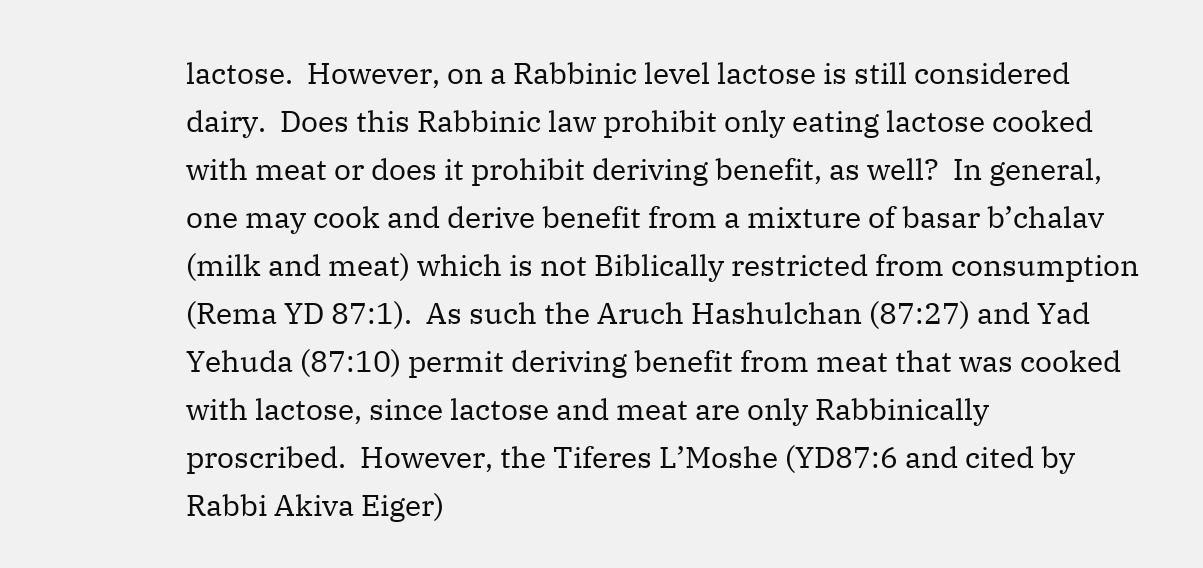lactose.  However, on a Rabbinic level lactose is still considered dairy.  Does this Rabbinic law prohibit only eating lactose cooked with meat or does it prohibit deriving benefit, as well?  In general, one may cook and derive benefit from a mixture of basar b’chalav (milk and meat) which is not Biblically restricted from consumption (Rema YD 87:1).  As such the Aruch Hashulchan (87:27) and Yad Yehuda (87:10) permit deriving benefit from meat that was cooked with lactose, since lactose and meat are only Rabbinically proscribed.  However, the Tiferes L’Moshe (YD87:6 and cited by Rabbi Akiva Eiger)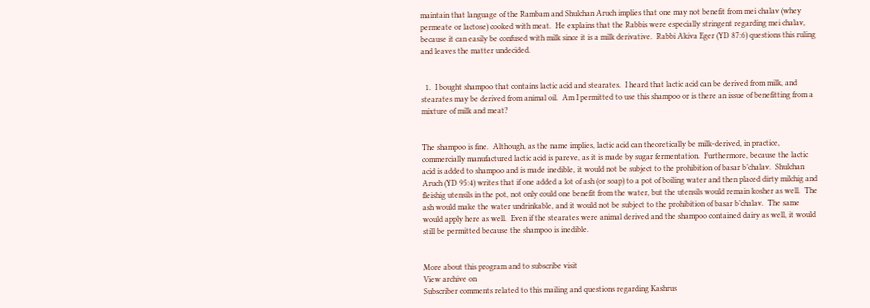maintain that language of the Rambam and Shulchan Aruch implies that one may not benefit from mei chalav (whey permeate or lactose) cooked with meat.  He explains that the Rabbis were especially stringent regarding mei chalav, because it can easily be confused with milk since it is a milk derivative.  Rabbi Akiva Eger (YD 87:6) questions this ruling and leaves the matter undecided.


  1.  I bought shampoo that contains lactic acid and stearates.  I heard that lactic acid can be derived from milk, and stearates may be derived from animal oil.  Am I permitted to use this shampoo or is there an issue of benefitting from a mixture of milk and meat?


The shampoo is fine.  Although, as the name implies, lactic acid can theoretically be milk-derived, in practice, commercially manufactured lactic acid is pareve, as it is made by sugar fermentation.  Furthermore, because the lactic acid is added to shampoo and is made inedible, it would not be subject to the prohibition of basar b’chalav.  Shulchan Aruch (YD 95:4) writes that if one added a lot of ash (or soap) to a pot of boiling water and then placed dirty milchig and fleishig utensils in the pot, not only could one benefit from the water, but the utensils would remain kosher as well.  The ash would make the water undrinkable, and it would not be subject to the prohibition of basar b’chalav.  The same would apply here as well.  Even if the stearates were animal derived and the shampoo contained dairy as well, it would still be permitted because the shampoo is inedible.


More about this program and to subscribe visit
View archive on
Subscriber comments related to this mailing and questions regarding Kashrus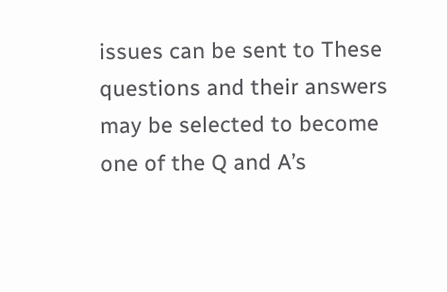issues can be sent to These questions and their answers may be selected to become one of the Q and A’s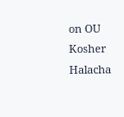on OU Kosher Halacha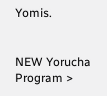Yomis.


NEW Yorucha Program >